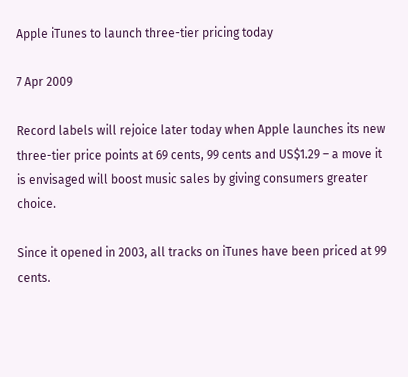Apple iTunes to launch three-tier pricing today

7 Apr 2009

Record labels will rejoice later today when Apple launches its new three-tier price points at 69 cents, 99 cents and US$1.29 – a move it is envisaged will boost music sales by giving consumers greater choice.

Since it opened in 2003, all tracks on iTunes have been priced at 99 cents.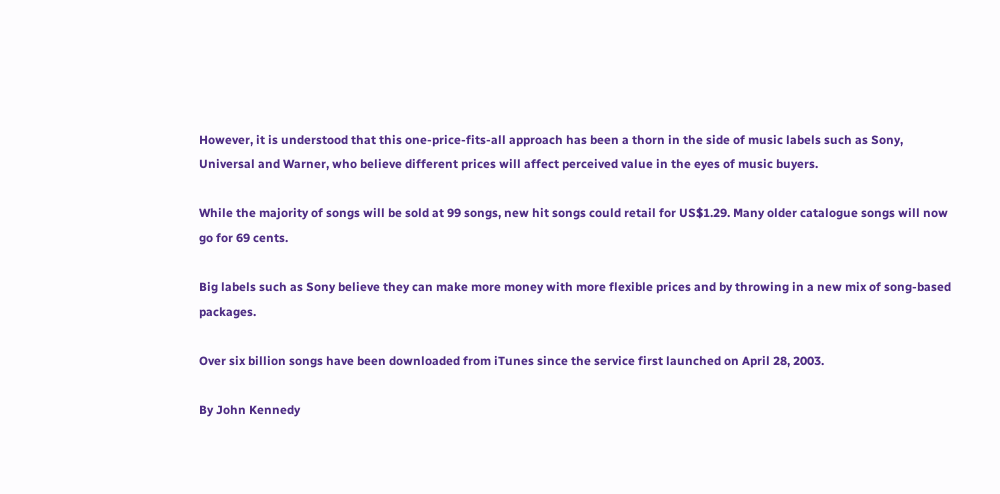However, it is understood that this one-price-fits-all approach has been a thorn in the side of music labels such as Sony, Universal and Warner, who believe different prices will affect perceived value in the eyes of music buyers.

While the majority of songs will be sold at 99 songs, new hit songs could retail for US$1.29. Many older catalogue songs will now go for 69 cents.

Big labels such as Sony believe they can make more money with more flexible prices and by throwing in a new mix of song-based packages.

Over six billion songs have been downloaded from iTunes since the service first launched on April 28, 2003.

By John Kennedy